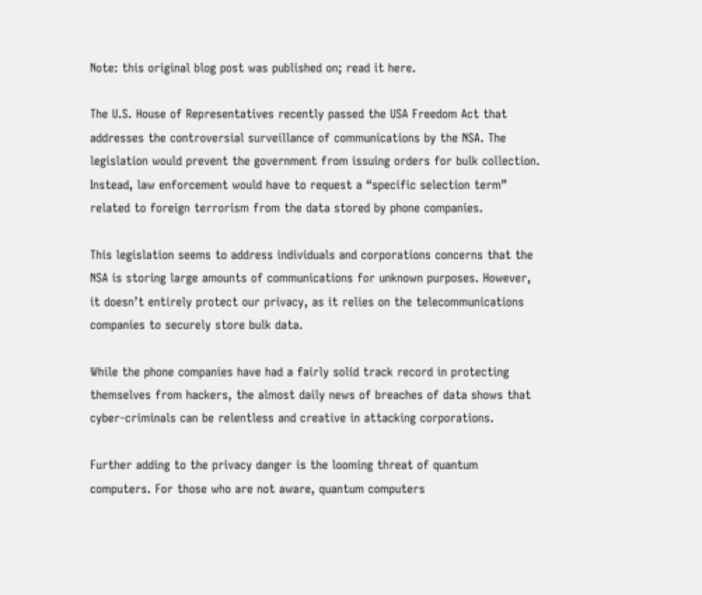Note: this original blog post was published on; read it here.

The U.S. House of Representatives recently passed the USA Freedom Act that addresses the controversial surveillance of communications by the NSA. The legislation would prevent the government from issuing orders for bulk collection. Instead, law enforcement would have to request a “specific selection term” related to foreign terrorism from the data stored by phone companies.

This legislation seems to address individuals and corporations concerns that the NSA is storing large amounts of communications for unknown purposes. However, it doesn’t entirely protect our privacy, as it relies on the telecommunications companies to securely store bulk data.

While the phone companies have had a fairly solid track record in protecting themselves from hackers, the almost daily news of breaches of data shows that cyber-criminals can be relentless and creative in attacking corporations.

Further adding to the privacy danger is the looming threat of quantum computers. For those who are not aware, quantum computers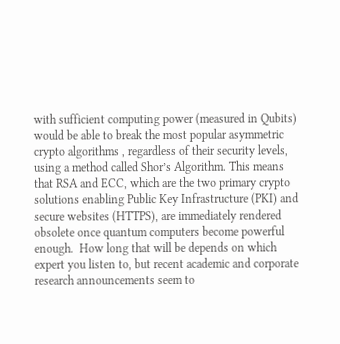with sufficient computing power (measured in Qubits) would be able to break the most popular asymmetric crypto algorithms , regardless of their security levels, using a method called Shor’s Algorithm. This means that RSA and ECC, which are the two primary crypto solutions enabling Public Key Infrastructure (PKI) and secure websites (HTTPS), are immediately rendered obsolete once quantum computers become powerful enough.  How long that will be depends on which expert you listen to, but recent academic and corporate research announcements seem to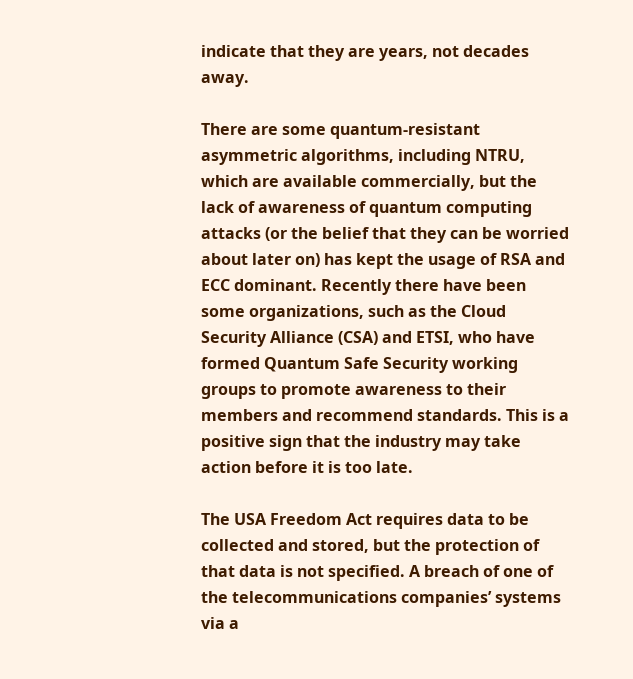indicate that they are years, not decades away.

There are some quantum-resistant asymmetric algorithms, including NTRU, which are available commercially, but the lack of awareness of quantum computing attacks (or the belief that they can be worried about later on) has kept the usage of RSA and ECC dominant. Recently there have been some organizations, such as the Cloud Security Alliance (CSA) and ETSI, who have formed Quantum Safe Security working groups to promote awareness to their members and recommend standards. This is a positive sign that the industry may take action before it is too late.

The USA Freedom Act requires data to be collected and stored, but the protection of that data is not specified. A breach of one of the telecommunications companies’ systems via a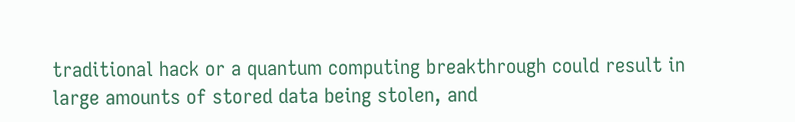traditional hack or a quantum computing breakthrough could result in large amounts of stored data being stolen, and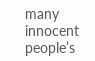many innocent people’s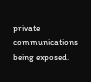private communications being exposed.